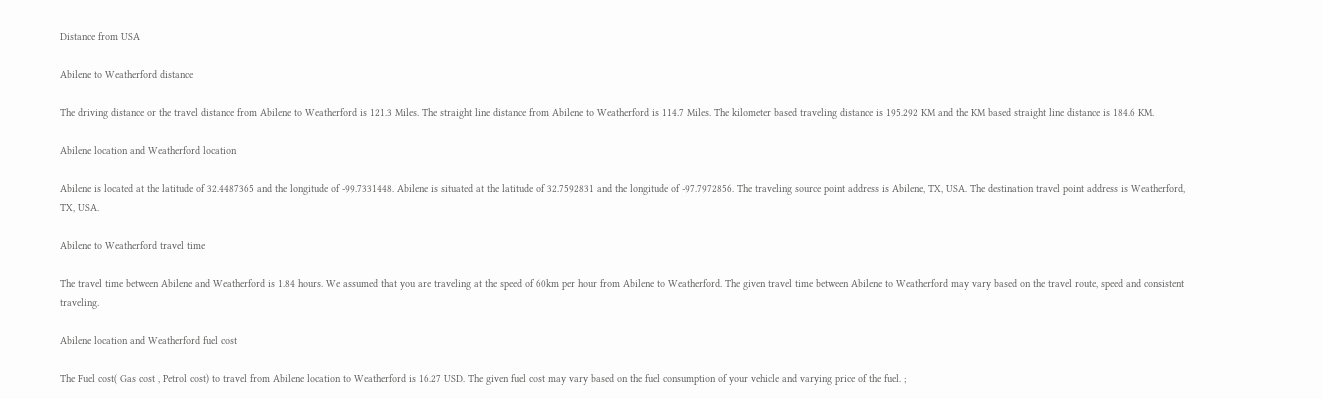Distance from USA

Abilene to Weatherford distance

The driving distance or the travel distance from Abilene to Weatherford is 121.3 Miles. The straight line distance from Abilene to Weatherford is 114.7 Miles. The kilometer based traveling distance is 195.292 KM and the KM based straight line distance is 184.6 KM.

Abilene location and Weatherford location

Abilene is located at the latitude of 32.4487365 and the longitude of -99.7331448. Abilene is situated at the latitude of 32.7592831 and the longitude of -97.7972856. The traveling source point address is Abilene, TX, USA. The destination travel point address is Weatherford, TX, USA.

Abilene to Weatherford travel time

The travel time between Abilene and Weatherford is 1.84 hours. We assumed that you are traveling at the speed of 60km per hour from Abilene to Weatherford. The given travel time between Abilene to Weatherford may vary based on the travel route, speed and consistent traveling.

Abilene location and Weatherford fuel cost

The Fuel cost( Gas cost , Petrol cost) to travel from Abilene location to Weatherford is 16.27 USD. The given fuel cost may vary based on the fuel consumption of your vehicle and varying price of the fuel. ;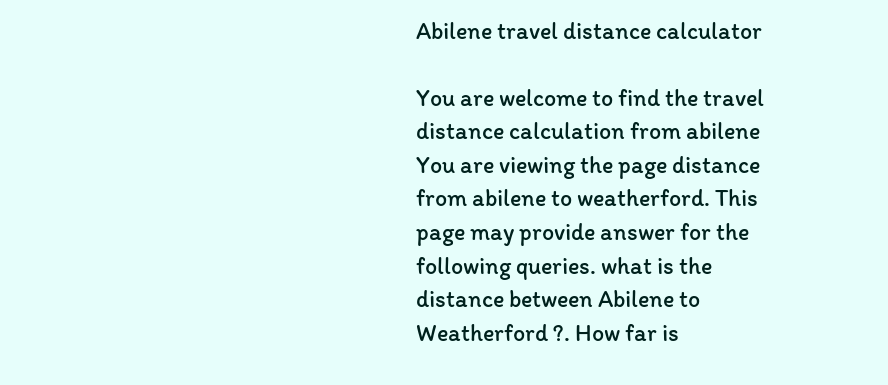Abilene travel distance calculator

You are welcome to find the travel distance calculation from abilene You are viewing the page distance from abilene to weatherford. This page may provide answer for the following queries. what is the distance between Abilene to Weatherford ?. How far is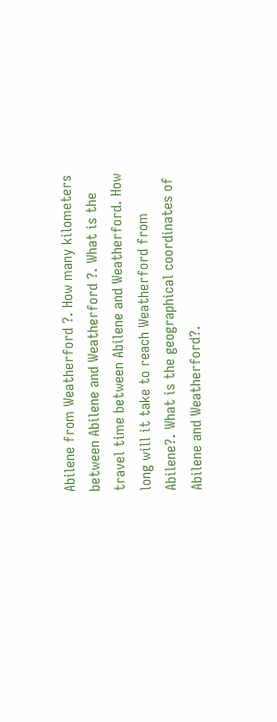Abilene from Weatherford ?. How many kilometers between Abilene and Weatherford ?. What is the travel time between Abilene and Weatherford. How long will it take to reach Weatherford from Abilene?. What is the geographical coordinates of Abilene and Weatherford?.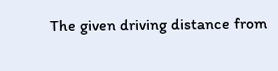The given driving distance from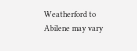Weatherford to Abilene may vary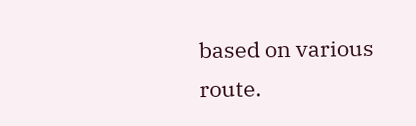based on various route.